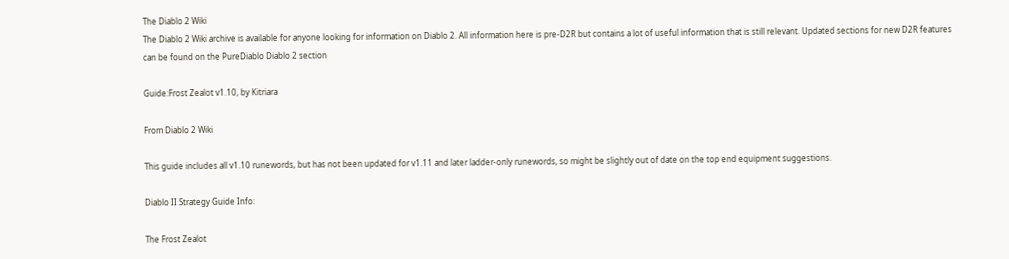The Diablo 2 Wiki
The Diablo 2 Wiki archive is available for anyone looking for information on Diablo 2. All information here is pre-D2R but contains a lot of useful information that is still relevant. Updated sections for new D2R features can be found on the PureDiablo Diablo 2 section

Guide:Frost Zealot v1.10, by Kitriara

From Diablo 2 Wiki

This guide includes all v1.10 runewords, but has not been updated for v1.11 and later ladder-only runewords, so might be slightly out of date on the top end equipment suggestions.

Diablo II Strategy Guide Info:

The Frost Zealot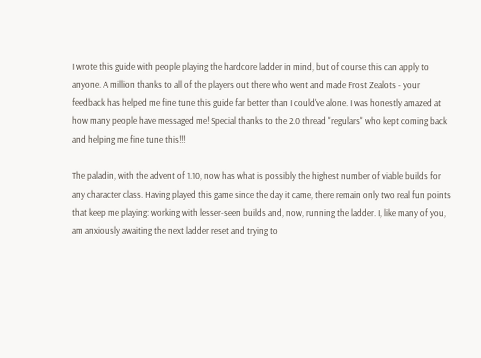I wrote this guide with people playing the hardcore ladder in mind, but of course this can apply to anyone. A million thanks to all of the players out there who went and made Frost Zealots - your feedback has helped me fine tune this guide far better than I could've alone. I was honestly amazed at how many people have messaged me! Special thanks to the 2.0 thread "regulars" who kept coming back and helping me fine tune this!!!

The paladin, with the advent of 1.10, now has what is possibly the highest number of viable builds for any character class. Having played this game since the day it came, there remain only two real fun points that keep me playing: working with lesser-seen builds and, now, running the ladder. I, like many of you, am anxiously awaiting the next ladder reset and trying to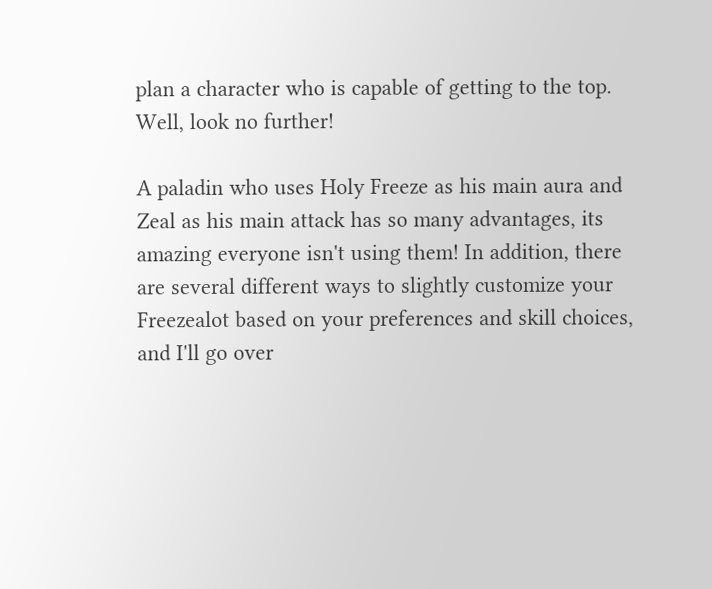plan a character who is capable of getting to the top. Well, look no further!

A paladin who uses Holy Freeze as his main aura and Zeal as his main attack has so many advantages, its amazing everyone isn't using them! In addition, there are several different ways to slightly customize your Freezealot based on your preferences and skill choices, and I'll go over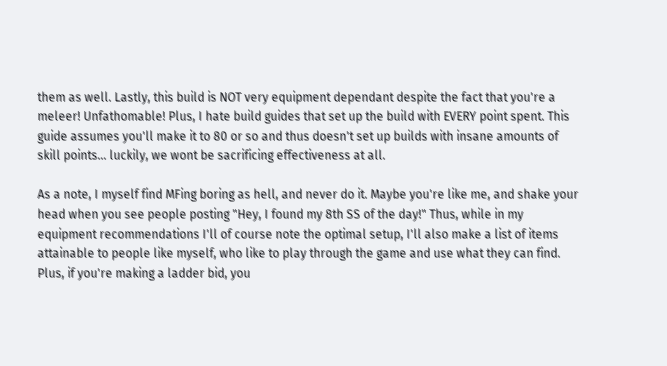them as well. Lastly, this build is NOT very equipment dependant despite the fact that you're a meleer! Unfathomable! Plus, I hate build guides that set up the build with EVERY point spent. This guide assumes you'll make it to 80 or so and thus doesn't set up builds with insane amounts of skill points... luckily, we wont be sacrificing effectiveness at all.

As a note, I myself find MFing boring as hell, and never do it. Maybe you're like me, and shake your head when you see people posting "Hey, I found my 8th SS of the day!" Thus, while in my equipment recommendations I'll of course note the optimal setup, I'll also make a list of items attainable to people like myself, who like to play through the game and use what they can find. Plus, if you're making a ladder bid, you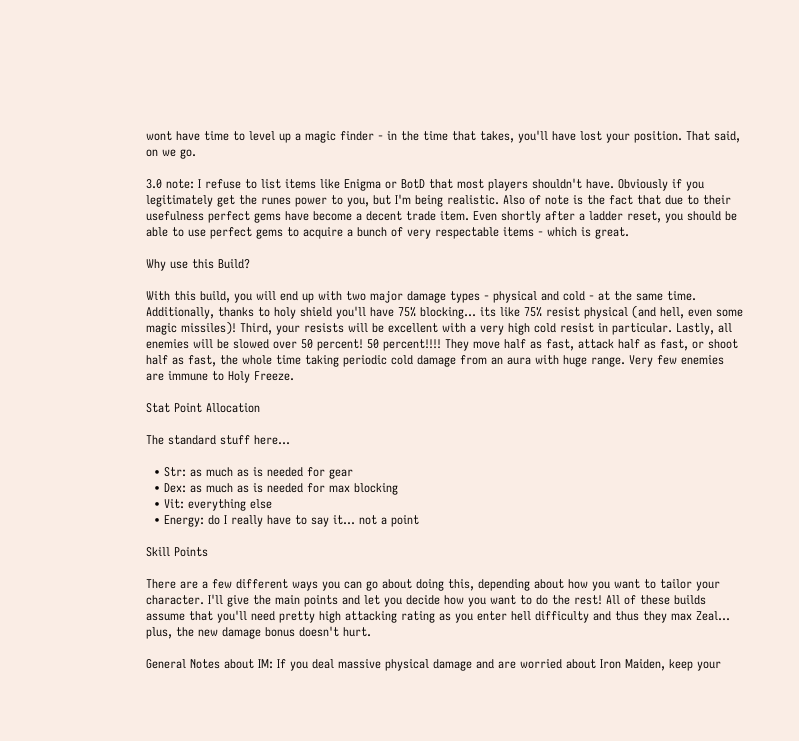wont have time to level up a magic finder - in the time that takes, you'll have lost your position. That said, on we go.

3.0 note: I refuse to list items like Enigma or BotD that most players shouldn't have. Obviously if you legitimately get the runes power to you, but I'm being realistic. Also of note is the fact that due to their usefulness perfect gems have become a decent trade item. Even shortly after a ladder reset, you should be able to use perfect gems to acquire a bunch of very respectable items - which is great.

Why use this Build?

With this build, you will end up with two major damage types - physical and cold - at the same time. Additionally, thanks to holy shield you'll have 75% blocking... its like 75% resist physical (and hell, even some magic missiles)! Third, your resists will be excellent with a very high cold resist in particular. Lastly, all enemies will be slowed over 50 percent! 50 percent!!!! They move half as fast, attack half as fast, or shoot half as fast, the whole time taking periodic cold damage from an aura with huge range. Very few enemies are immune to Holy Freeze.

Stat Point Allocation

The standard stuff here...

  • Str: as much as is needed for gear
  • Dex: as much as is needed for max blocking
  • Vit: everything else
  • Energy: do I really have to say it... not a point

Skill Points

There are a few different ways you can go about doing this, depending about how you want to tailor your character. I'll give the main points and let you decide how you want to do the rest! All of these builds assume that you'll need pretty high attacking rating as you enter hell difficulty and thus they max Zeal... plus, the new damage bonus doesn't hurt.

General Notes about IM: If you deal massive physical damage and are worried about Iron Maiden, keep your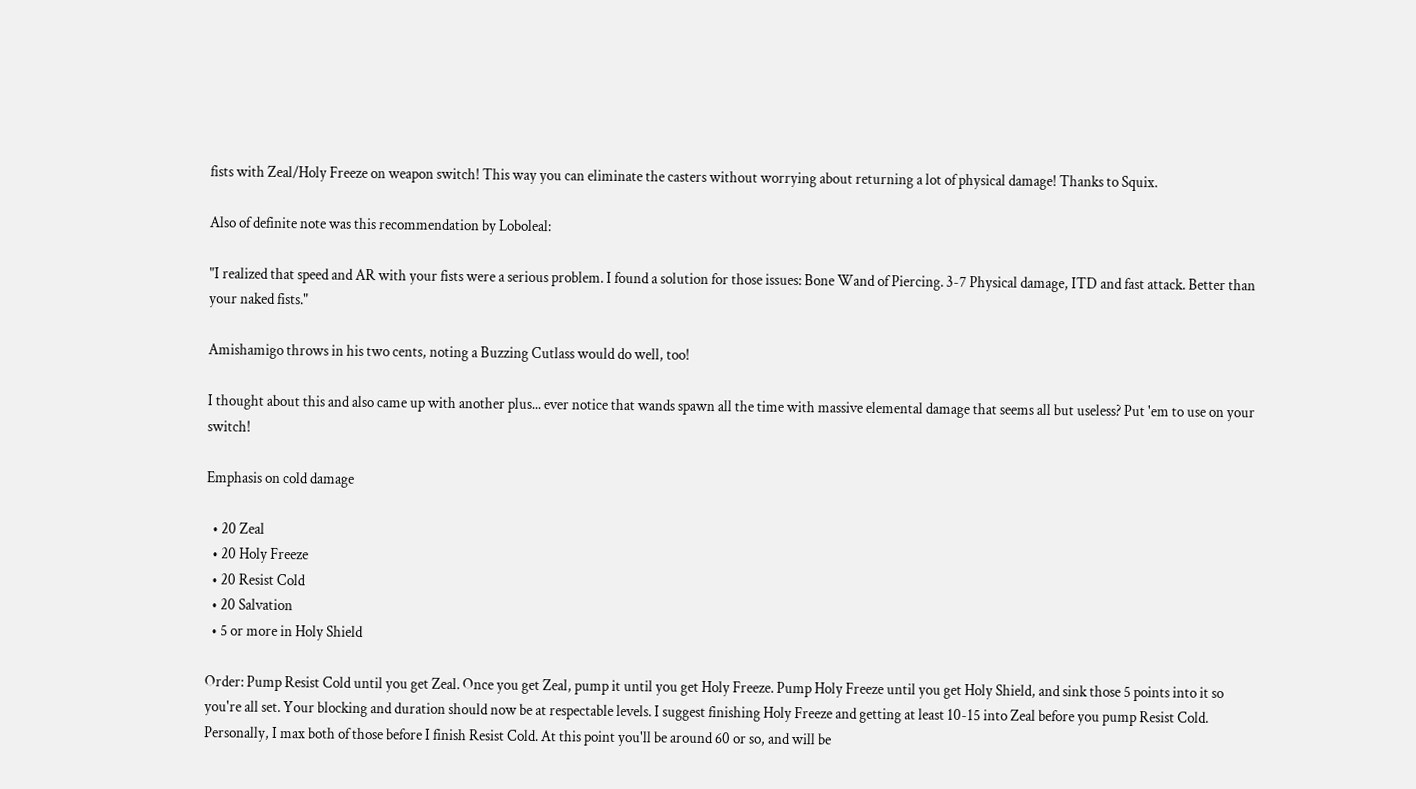fists with Zeal/Holy Freeze on weapon switch! This way you can eliminate the casters without worrying about returning a lot of physical damage! Thanks to Squix.

Also of definite note was this recommendation by Loboleal:

"I realized that speed and AR with your fists were a serious problem. I found a solution for those issues: Bone Wand of Piercing. 3-7 Physical damage, ITD and fast attack. Better than your naked fists."

Amishamigo throws in his two cents, noting a Buzzing Cutlass would do well, too!

I thought about this and also came up with another plus... ever notice that wands spawn all the time with massive elemental damage that seems all but useless? Put 'em to use on your switch!

Emphasis on cold damage

  • 20 Zeal
  • 20 Holy Freeze
  • 20 Resist Cold
  • 20 Salvation
  • 5 or more in Holy Shield

Order: Pump Resist Cold until you get Zeal. Once you get Zeal, pump it until you get Holy Freeze. Pump Holy Freeze until you get Holy Shield, and sink those 5 points into it so you're all set. Your blocking and duration should now be at respectable levels. I suggest finishing Holy Freeze and getting at least 10-15 into Zeal before you pump Resist Cold. Personally, I max both of those before I finish Resist Cold. At this point you'll be around 60 or so, and will be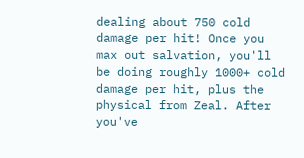dealing about 750 cold damage per hit! Once you max out salvation, you'll be doing roughly 1000+ cold damage per hit, plus the physical from Zeal. After you've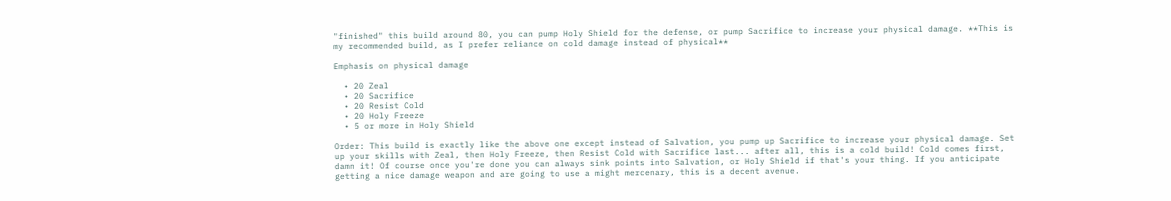"finished" this build around 80, you can pump Holy Shield for the defense, or pump Sacrifice to increase your physical damage. **This is my recommended build, as I prefer reliance on cold damage instead of physical**

Emphasis on physical damage

  • 20 Zeal
  • 20 Sacrifice
  • 20 Resist Cold
  • 20 Holy Freeze
  • 5 or more in Holy Shield

Order: This build is exactly like the above one except instead of Salvation, you pump up Sacrifice to increase your physical damage. Set up your skills with Zeal, then Holy Freeze, then Resist Cold with Sacrifice last... after all, this is a cold build! Cold comes first, damn it! Of course once you're done you can always sink points into Salvation, or Holy Shield if that's your thing. If you anticipate getting a nice damage weapon and are going to use a might mercenary, this is a decent avenue.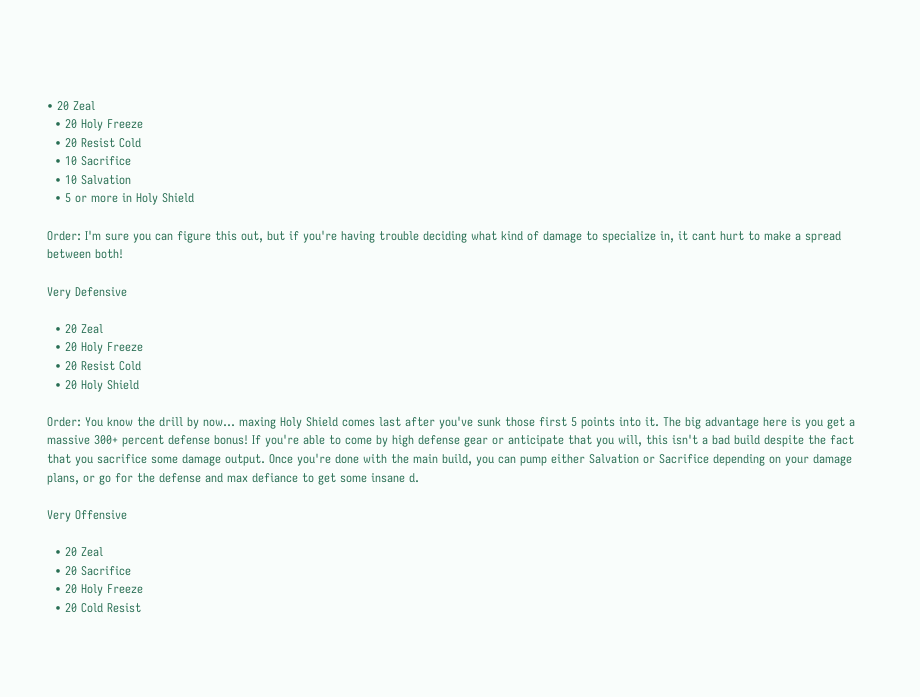• 20 Zeal
  • 20 Holy Freeze
  • 20 Resist Cold
  • 10 Sacrifice
  • 10 Salvation
  • 5 or more in Holy Shield

Order: I'm sure you can figure this out, but if you're having trouble deciding what kind of damage to specialize in, it cant hurt to make a spread between both!

Very Defensive

  • 20 Zeal
  • 20 Holy Freeze
  • 20 Resist Cold
  • 20 Holy Shield

Order: You know the drill by now... maxing Holy Shield comes last after you've sunk those first 5 points into it. The big advantage here is you get a massive 300+ percent defense bonus! If you're able to come by high defense gear or anticipate that you will, this isn't a bad build despite the fact that you sacrifice some damage output. Once you're done with the main build, you can pump either Salvation or Sacrifice depending on your damage plans, or go for the defense and max defiance to get some insane d.

Very Offensive

  • 20 Zeal
  • 20 Sacrifice
  • 20 Holy Freeze
  • 20 Cold Resist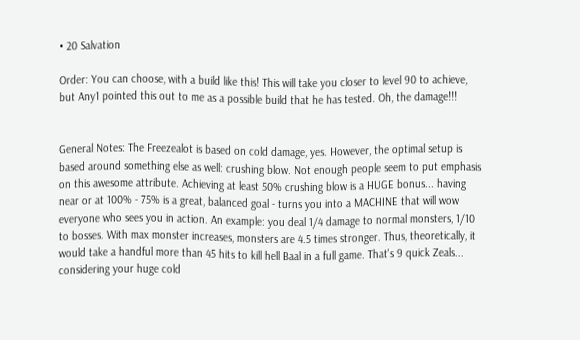• 20 Salvation

Order: You can choose, with a build like this! This will take you closer to level 90 to achieve, but Any1 pointed this out to me as a possible build that he has tested. Oh, the damage!!!


General Notes: The Freezealot is based on cold damage, yes. However, the optimal setup is based around something else as well: crushing blow. Not enough people seem to put emphasis on this awesome attribute. Achieving at least 50% crushing blow is a HUGE bonus... having near or at 100% - 75% is a great, balanced goal - turns you into a MACHINE that will wow everyone who sees you in action. An example: you deal 1/4 damage to normal monsters, 1/10 to bosses. With max monster increases, monsters are 4.5 times stronger. Thus, theoretically, it would take a handful more than 45 hits to kill hell Baal in a full game. That's 9 quick Zeals... considering your huge cold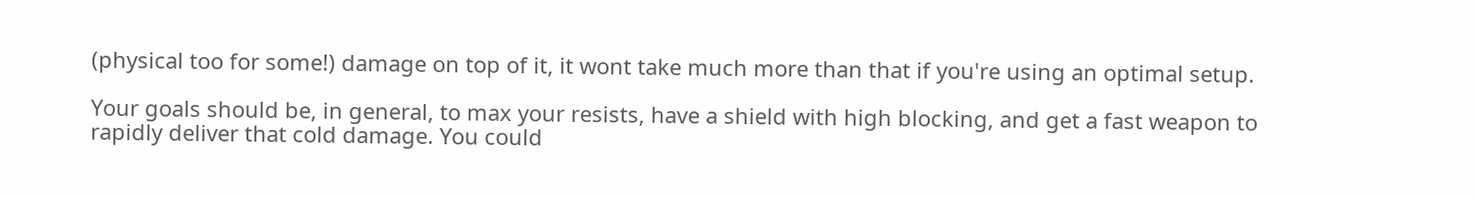(physical too for some!) damage on top of it, it wont take much more than that if you're using an optimal setup.

Your goals should be, in general, to max your resists, have a shield with high blocking, and get a fast weapon to rapidly deliver that cold damage. You could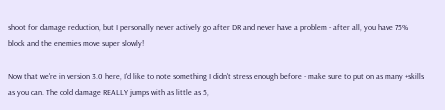shoot for damage reduction, but I personally never actively go after DR and never have a problem - after all, you have 75% block and the enemies move super slowly!

Now that we're in version 3.0 here, I'd like to note something I didn't stress enough before - make sure to put on as many +skills as you can. The cold damage REALLY jumps with as little as 5,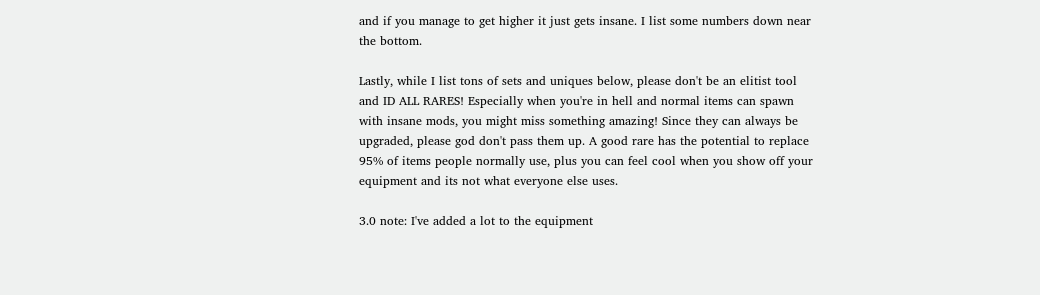and if you manage to get higher it just gets insane. I list some numbers down near the bottom.

Lastly, while I list tons of sets and uniques below, please don't be an elitist tool and ID ALL RARES! Especially when you're in hell and normal items can spawn with insane mods, you might miss something amazing! Since they can always be upgraded, please god don't pass them up. A good rare has the potential to replace 95% of items people normally use, plus you can feel cool when you show off your equipment and its not what everyone else uses.

3.0 note: I've added a lot to the equipment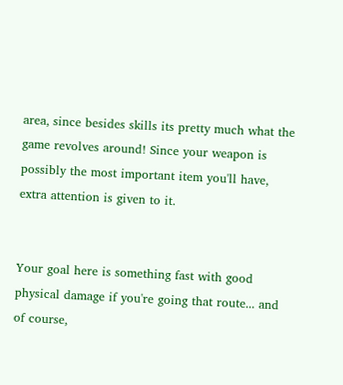area, since besides skills its pretty much what the game revolves around! Since your weapon is possibly the most important item you'll have, extra attention is given to it.


Your goal here is something fast with good physical damage if you're going that route... and of course,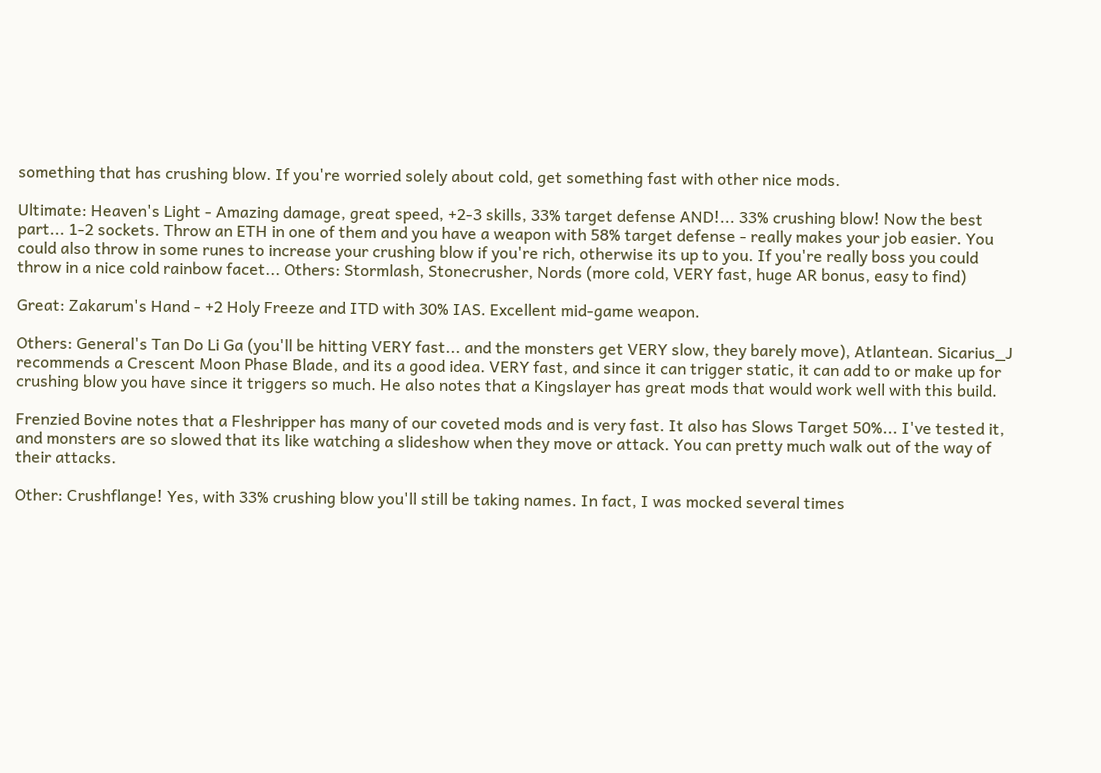something that has crushing blow. If you're worried solely about cold, get something fast with other nice mods.

Ultimate: Heaven's Light - Amazing damage, great speed, +2-3 skills, 33% target defense AND!... 33% crushing blow! Now the best part... 1-2 sockets. Throw an ETH in one of them and you have a weapon with 58% target defense - really makes your job easier. You could also throw in some runes to increase your crushing blow if you're rich, otherwise its up to you. If you're really boss you could throw in a nice cold rainbow facet... Others: Stormlash, Stonecrusher, Nords (more cold, VERY fast, huge AR bonus, easy to find)

Great: Zakarum's Hand - +2 Holy Freeze and ITD with 30% IAS. Excellent mid-game weapon.

Others: General's Tan Do Li Ga (you'll be hitting VERY fast... and the monsters get VERY slow, they barely move), Atlantean. Sicarius_J recommends a Crescent Moon Phase Blade, and its a good idea. VERY fast, and since it can trigger static, it can add to or make up for crushing blow you have since it triggers so much. He also notes that a Kingslayer has great mods that would work well with this build.

Frenzied Bovine notes that a Fleshripper has many of our coveted mods and is very fast. It also has Slows Target 50%... I've tested it, and monsters are so slowed that its like watching a slideshow when they move or attack. You can pretty much walk out of the way of their attacks.

Other: Crushflange! Yes, with 33% crushing blow you'll still be taking names. In fact, I was mocked several times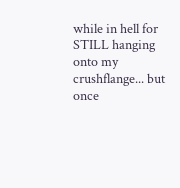while in hell for STILL hanging onto my crushflange... but once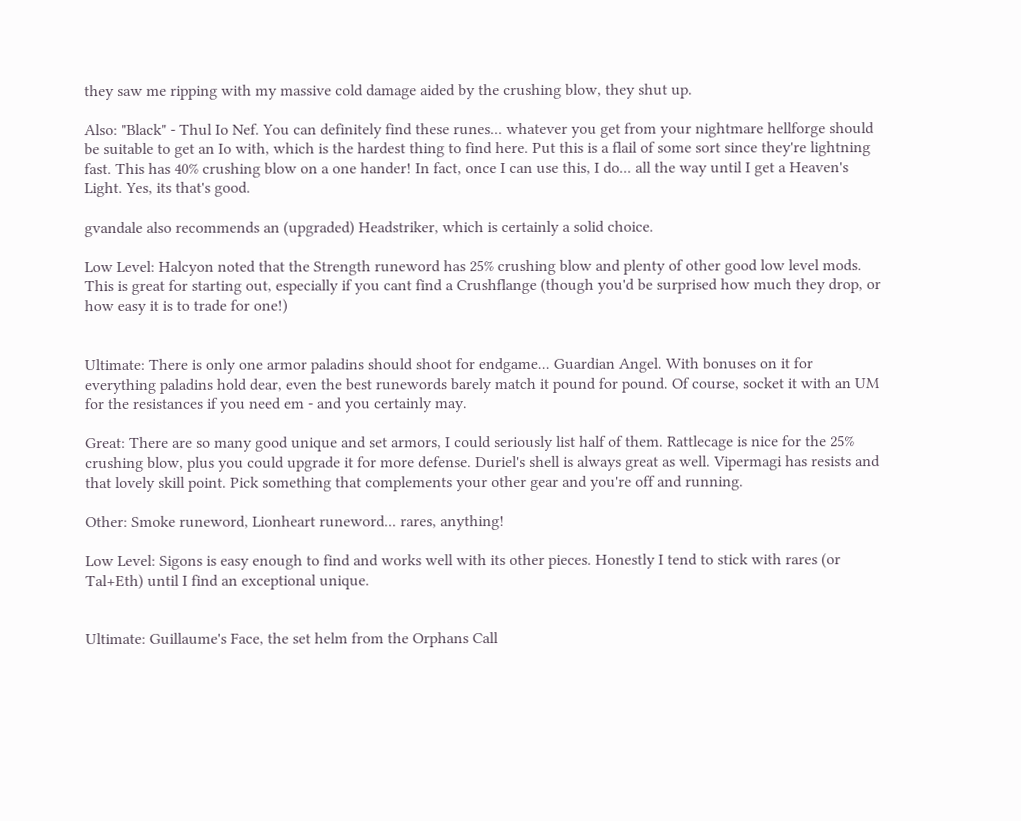they saw me ripping with my massive cold damage aided by the crushing blow, they shut up.

Also: "Black" - Thul Io Nef. You can definitely find these runes... whatever you get from your nightmare hellforge should be suitable to get an Io with, which is the hardest thing to find here. Put this is a flail of some sort since they're lightning fast. This has 40% crushing blow on a one hander! In fact, once I can use this, I do... all the way until I get a Heaven's Light. Yes, its that's good.

gvandale also recommends an (upgraded) Headstriker, which is certainly a solid choice.

Low Level: Halcyon noted that the Strength runeword has 25% crushing blow and plenty of other good low level mods. This is great for starting out, especially if you cant find a Crushflange (though you'd be surprised how much they drop, or how easy it is to trade for one!)


Ultimate: There is only one armor paladins should shoot for endgame... Guardian Angel. With bonuses on it for everything paladins hold dear, even the best runewords barely match it pound for pound. Of course, socket it with an UM for the resistances if you need em - and you certainly may.

Great: There are so many good unique and set armors, I could seriously list half of them. Rattlecage is nice for the 25% crushing blow, plus you could upgrade it for more defense. Duriel's shell is always great as well. Vipermagi has resists and that lovely skill point. Pick something that complements your other gear and you're off and running.

Other: Smoke runeword, Lionheart runeword... rares, anything!

Low Level: Sigons is easy enough to find and works well with its other pieces. Honestly I tend to stick with rares (or Tal+Eth) until I find an exceptional unique.


Ultimate: Guillaume's Face, the set helm from the Orphans Call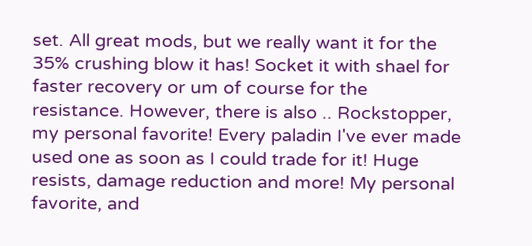set. All great mods, but we really want it for the 35% crushing blow it has! Socket it with shael for faster recovery or um of course for the resistance. However, there is also .. Rockstopper, my personal favorite! Every paladin I've ever made used one as soon as I could trade for it! Huge resists, damage reduction and more! My personal favorite, and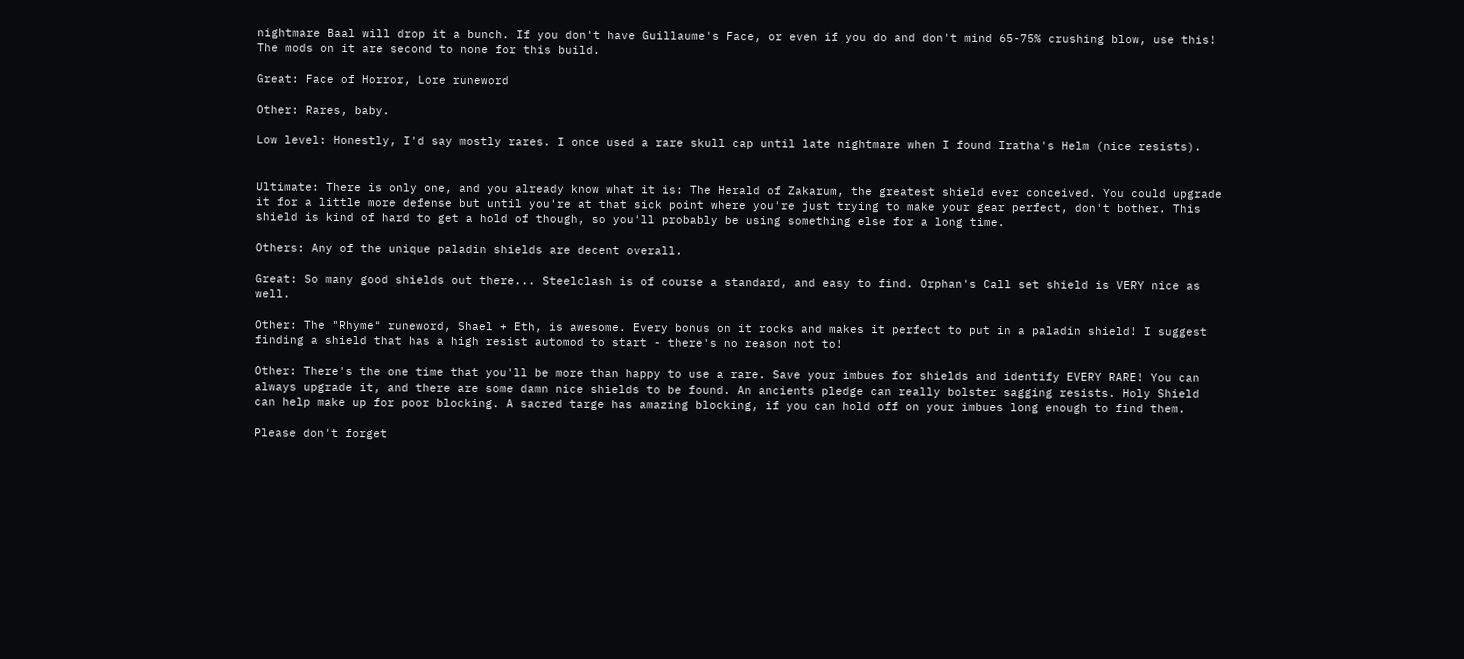nightmare Baal will drop it a bunch. If you don't have Guillaume's Face, or even if you do and don't mind 65-75% crushing blow, use this! The mods on it are second to none for this build.

Great: Face of Horror, Lore runeword

Other: Rares, baby.

Low level: Honestly, I'd say mostly rares. I once used a rare skull cap until late nightmare when I found Iratha's Helm (nice resists).


Ultimate: There is only one, and you already know what it is: The Herald of Zakarum, the greatest shield ever conceived. You could upgrade it for a little more defense but until you're at that sick point where you're just trying to make your gear perfect, don't bother. This shield is kind of hard to get a hold of though, so you'll probably be using something else for a long time.

Others: Any of the unique paladin shields are decent overall.

Great: So many good shields out there... Steelclash is of course a standard, and easy to find. Orphan's Call set shield is VERY nice as well.

Other: The "Rhyme" runeword, Shael + Eth, is awesome. Every bonus on it rocks and makes it perfect to put in a paladin shield! I suggest finding a shield that has a high resist automod to start - there's no reason not to!

Other: There's the one time that you'll be more than happy to use a rare. Save your imbues for shields and identify EVERY RARE! You can always upgrade it, and there are some damn nice shields to be found. An ancients pledge can really bolster sagging resists. Holy Shield can help make up for poor blocking. A sacred targe has amazing blocking, if you can hold off on your imbues long enough to find them.

Please don't forget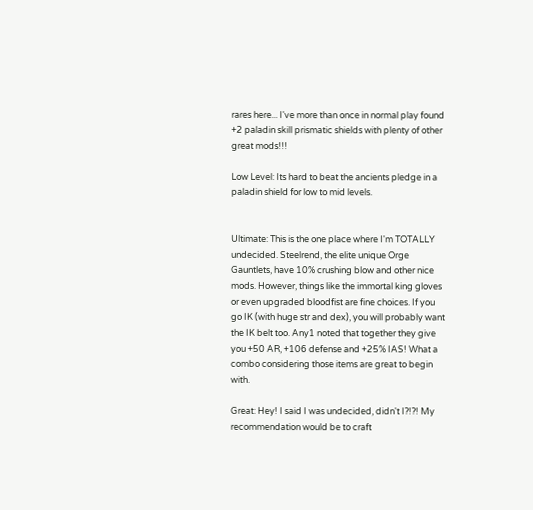rares here... I've more than once in normal play found +2 paladin skill prismatic shields with plenty of other great mods!!!

Low Level: Its hard to beat the ancients pledge in a paladin shield for low to mid levels.


Ultimate: This is the one place where I'm TOTALLY undecided. Steelrend, the elite unique Orge Gauntlets, have 10% crushing blow and other nice mods. However, things like the immortal king gloves or even upgraded bloodfist are fine choices. If you go IK (with huge str and dex), you will probably want the IK belt too. Any1 noted that together they give you +50 AR, +106 defense and +25% IAS! What a combo considering those items are great to begin with.

Great: Hey! I said I was undecided, didn't I?!?! My recommendation would be to craft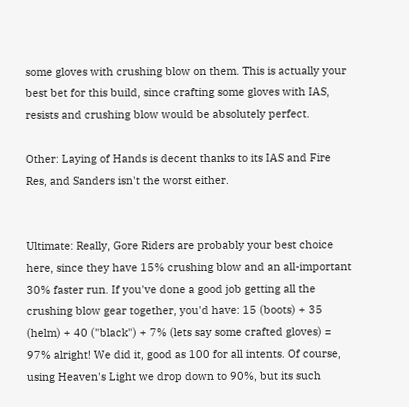some gloves with crushing blow on them. This is actually your best bet for this build, since crafting some gloves with IAS, resists and crushing blow would be absolutely perfect.

Other: Laying of Hands is decent thanks to its IAS and Fire Res, and Sanders isn't the worst either.


Ultimate: Really, Gore Riders are probably your best choice here, since they have 15% crushing blow and an all-important 30% faster run. If you've done a good job getting all the crushing blow gear together, you'd have: 15 (boots) + 35 (helm) + 40 ("black") + 7% (lets say some crafted gloves) = 97% alright! We did it, good as 100 for all intents. Of course, using Heaven's Light we drop down to 90%, but its such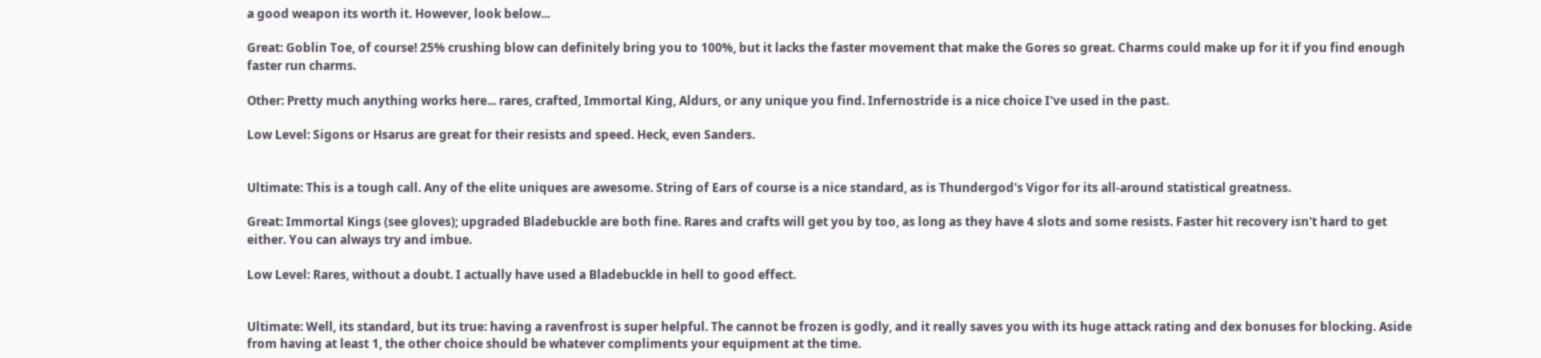a good weapon its worth it. However, look below...

Great: Goblin Toe, of course! 25% crushing blow can definitely bring you to 100%, but it lacks the faster movement that make the Gores so great. Charms could make up for it if you find enough faster run charms.

Other: Pretty much anything works here... rares, crafted, Immortal King, Aldurs, or any unique you find. Infernostride is a nice choice I've used in the past.

Low Level: Sigons or Hsarus are great for their resists and speed. Heck, even Sanders.


Ultimate: This is a tough call. Any of the elite uniques are awesome. String of Ears of course is a nice standard, as is Thundergod's Vigor for its all-around statistical greatness.

Great: Immortal Kings (see gloves); upgraded Bladebuckle are both fine. Rares and crafts will get you by too, as long as they have 4 slots and some resists. Faster hit recovery isn't hard to get either. You can always try and imbue.

Low Level: Rares, without a doubt. I actually have used a Bladebuckle in hell to good effect.


Ultimate: Well, its standard, but its true: having a ravenfrost is super helpful. The cannot be frozen is godly, and it really saves you with its huge attack rating and dex bonuses for blocking. Aside from having at least 1, the other choice should be whatever compliments your equipment at the time.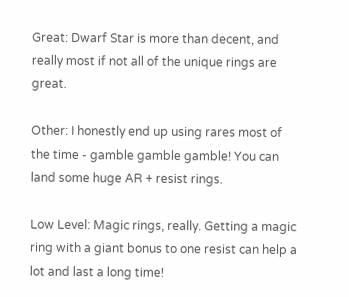Great: Dwarf Star is more than decent, and really most if not all of the unique rings are great.

Other: I honestly end up using rares most of the time - gamble gamble gamble! You can land some huge AR + resist rings.

Low Level: Magic rings, really. Getting a magic ring with a giant bonus to one resist can help a lot and last a long time!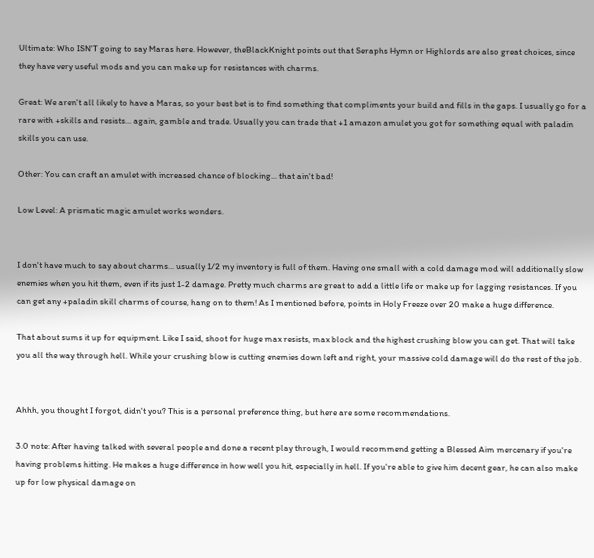Ultimate: Who ISN'T going to say Maras here. However, theBlackKnight points out that Seraphs Hymn or Highlords are also great choices, since they have very useful mods and you can make up for resistances with charms.

Great: We aren't all likely to have a Maras, so your best bet is to find something that compliments your build and fills in the gaps. I usually go for a rare with +skills and resists... again, gamble and trade. Usually you can trade that +1 amazon amulet you got for something equal with paladin skills you can use.

Other: You can craft an amulet with increased chance of blocking... that ain't bad!

Low Level: A prismatic magic amulet works wonders.


I don't have much to say about charms... usually 1/2 my inventory is full of them. Having one small with a cold damage mod will additionally slow enemies when you hit them, even if its just 1-2 damage. Pretty much charms are great to add a little life or make up for lagging resistances. If you can get any +paladin skill charms of course, hang on to them! As I mentioned before, points in Holy Freeze over 20 make a huge difference.

That about sums it up for equipment. Like I said, shoot for huge max resists, max block and the highest crushing blow you can get. That will take you all the way through hell. While your crushing blow is cutting enemies down left and right, your massive cold damage will do the rest of the job.


Ahhh, you thought I forgot, didn't you? This is a personal preference thing, but here are some recommendations.

3.0 note: After having talked with several people and done a recent play through, I would recommend getting a Blessed Aim mercenary if you're having problems hitting. He makes a huge difference in how well you hit, especially in hell. If you're able to give him decent gear, he can also make up for low physical damage on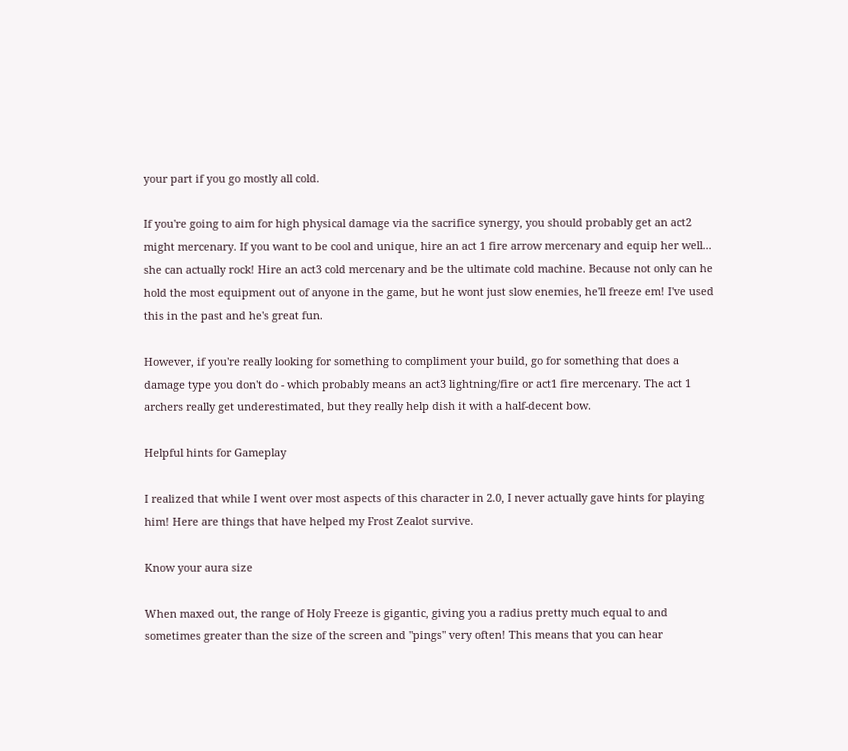your part if you go mostly all cold.

If you're going to aim for high physical damage via the sacrifice synergy, you should probably get an act2 might mercenary. If you want to be cool and unique, hire an act 1 fire arrow mercenary and equip her well... she can actually rock! Hire an act3 cold mercenary and be the ultimate cold machine. Because not only can he hold the most equipment out of anyone in the game, but he wont just slow enemies, he'll freeze em! I've used this in the past and he's great fun.

However, if you're really looking for something to compliment your build, go for something that does a damage type you don't do - which probably means an act3 lightning/fire or act1 fire mercenary. The act 1 archers really get underestimated, but they really help dish it with a half-decent bow.

Helpful hints for Gameplay

I realized that while I went over most aspects of this character in 2.0, I never actually gave hints for playing him! Here are things that have helped my Frost Zealot survive.

Know your aura size

When maxed out, the range of Holy Freeze is gigantic, giving you a radius pretty much equal to and sometimes greater than the size of the screen and "pings" very often! This means that you can hear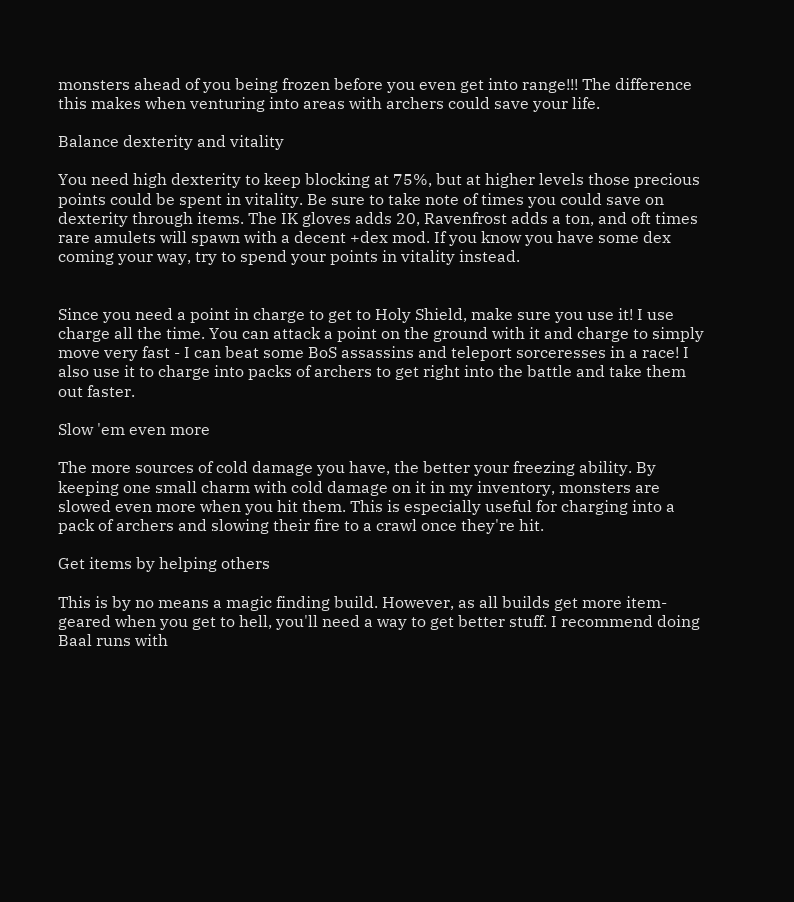monsters ahead of you being frozen before you even get into range!!! The difference this makes when venturing into areas with archers could save your life.

Balance dexterity and vitality

You need high dexterity to keep blocking at 75%, but at higher levels those precious points could be spent in vitality. Be sure to take note of times you could save on dexterity through items. The IK gloves adds 20, Ravenfrost adds a ton, and oft times rare amulets will spawn with a decent +dex mod. If you know you have some dex coming your way, try to spend your points in vitality instead.


Since you need a point in charge to get to Holy Shield, make sure you use it! I use charge all the time. You can attack a point on the ground with it and charge to simply move very fast - I can beat some BoS assassins and teleport sorceresses in a race! I also use it to charge into packs of archers to get right into the battle and take them out faster.

Slow 'em even more

The more sources of cold damage you have, the better your freezing ability. By keeping one small charm with cold damage on it in my inventory, monsters are slowed even more when you hit them. This is especially useful for charging into a pack of archers and slowing their fire to a crawl once they're hit.

Get items by helping others

This is by no means a magic finding build. However, as all builds get more item-geared when you get to hell, you'll need a way to get better stuff. I recommend doing Baal runs with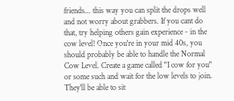friends... this way you can split the drops well and not worry about grabbers. If you cant do that, try helping others gain experience - in the cow level! Once you're in your mid 40s, you should probably be able to handle the Normal Cow Level. Create a game called "I cow for you" or some such and wait for the low levels to join. They'll be able to sit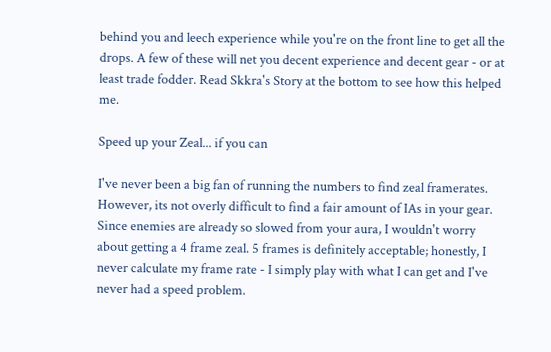behind you and leech experience while you're on the front line to get all the drops. A few of these will net you decent experience and decent gear - or at least trade fodder. Read Skkra's Story at the bottom to see how this helped me.

Speed up your Zeal... if you can

I've never been a big fan of running the numbers to find zeal framerates. However, its not overly difficult to find a fair amount of IAs in your gear. Since enemies are already so slowed from your aura, I wouldn't worry about getting a 4 frame zeal. 5 frames is definitely acceptable; honestly, I never calculate my frame rate - I simply play with what I can get and I've never had a speed problem.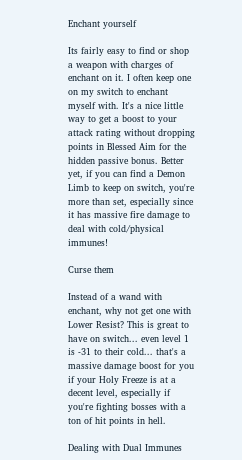Enchant yourself

Its fairly easy to find or shop a weapon with charges of enchant on it. I often keep one on my switch to enchant myself with. It's a nice little way to get a boost to your attack rating without dropping points in Blessed Aim for the hidden passive bonus. Better yet, if you can find a Demon Limb to keep on switch, you're more than set, especially since it has massive fire damage to deal with cold/physical immunes!

Curse them

Instead of a wand with enchant, why not get one with Lower Resist? This is great to have on switch... even level 1 is -31 to their cold... that's a massive damage boost for you if your Holy Freeze is at a decent level, especially if you're fighting bosses with a ton of hit points in hell.

Dealing with Dual Immunes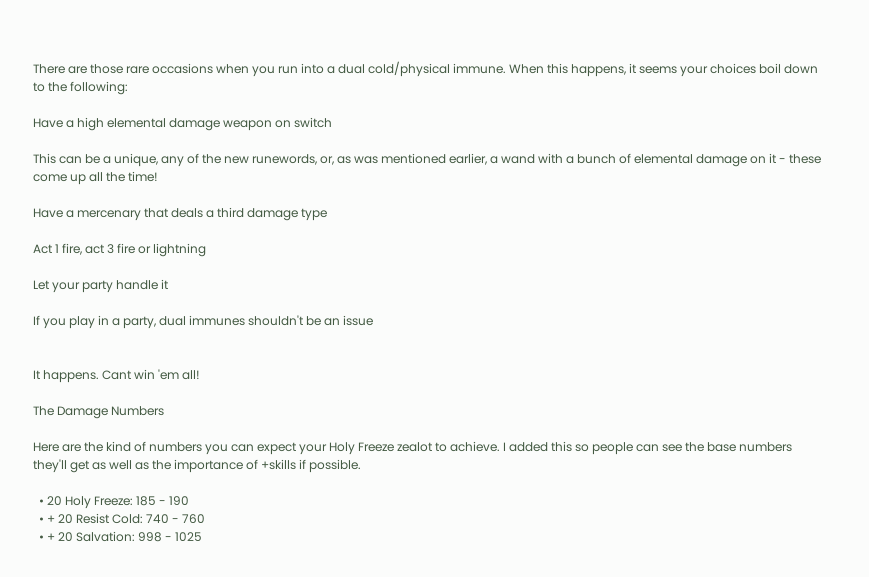There are those rare occasions when you run into a dual cold/physical immune. When this happens, it seems your choices boil down to the following:

Have a high elemental damage weapon on switch

This can be a unique, any of the new runewords, or, as was mentioned earlier, a wand with a bunch of elemental damage on it - these come up all the time!

Have a mercenary that deals a third damage type

Act 1 fire, act 3 fire or lightning

Let your party handle it

If you play in a party, dual immunes shouldn't be an issue


It happens. Cant win 'em all!

The Damage Numbers

Here are the kind of numbers you can expect your Holy Freeze zealot to achieve. I added this so people can see the base numbers they'll get as well as the importance of +skills if possible.

  • 20 Holy Freeze: 185 - 190
  • + 20 Resist Cold: 740 - 760
  • + 20 Salvation: 998 - 1025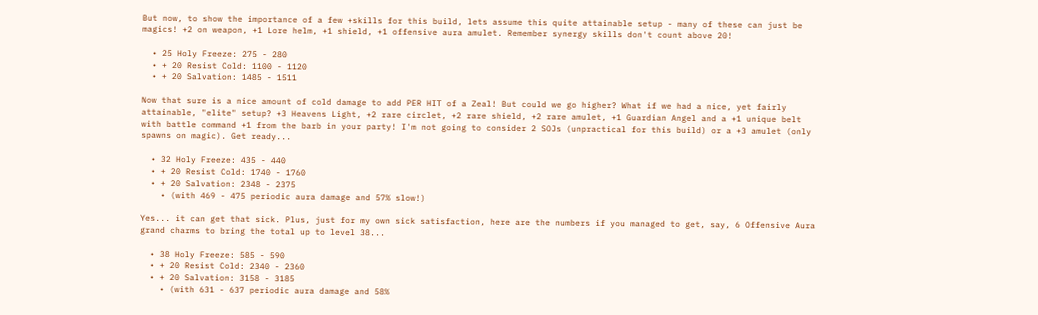But now, to show the importance of a few +skills for this build, lets assume this quite attainable setup - many of these can just be magics! +2 on weapon, +1 Lore helm, +1 shield, +1 offensive aura amulet. Remember synergy skills don't count above 20!

  • 25 Holy Freeze: 275 - 280
  • + 20 Resist Cold: 1100 - 1120
  • + 20 Salvation: 1485 - 1511

Now that sure is a nice amount of cold damage to add PER HIT of a Zeal! But could we go higher? What if we had a nice, yet fairly attainable, "elite" setup? +3 Heavens Light, +2 rare circlet, +2 rare shield, +2 rare amulet, +1 Guardian Angel and a +1 unique belt with battle command +1 from the barb in your party! I'm not going to consider 2 SOJs (unpractical for this build) or a +3 amulet (only spawns on magic). Get ready...

  • 32 Holy Freeze: 435 - 440
  • + 20 Resist Cold: 1740 - 1760
  • + 20 Salvation: 2348 - 2375
    • (with 469 - 475 periodic aura damage and 57% slow!)

Yes... it can get that sick. Plus, just for my own sick satisfaction, here are the numbers if you managed to get, say, 6 Offensive Aura grand charms to bring the total up to level 38...

  • 38 Holy Freeze: 585 - 590
  • + 20 Resist Cold: 2340 - 2360
  • + 20 Salvation: 3158 - 3185
    • (with 631 - 637 periodic aura damage and 58%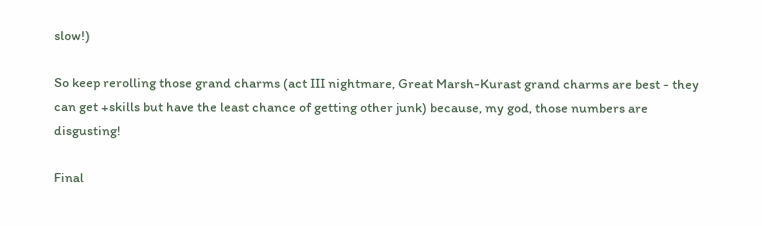slow!)

So keep rerolling those grand charms (act III nightmare, Great Marsh-Kurast grand charms are best - they can get +skills but have the least chance of getting other junk) because, my god, those numbers are disgusting!

Final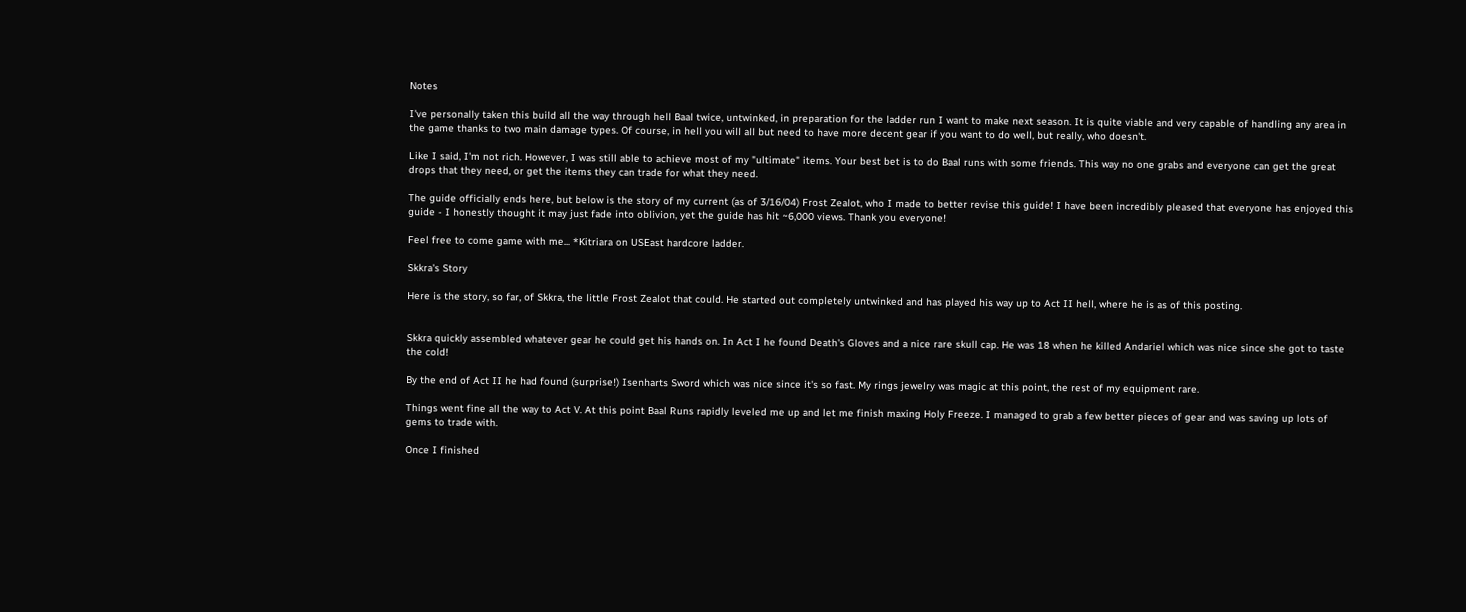Notes

I've personally taken this build all the way through hell Baal twice, untwinked, in preparation for the ladder run I want to make next season. It is quite viable and very capable of handling any area in the game thanks to two main damage types. Of course, in hell you will all but need to have more decent gear if you want to do well, but really, who doesn't.

Like I said, I'm not rich. However, I was still able to achieve most of my "ultimate" items. Your best bet is to do Baal runs with some friends. This way no one grabs and everyone can get the great drops that they need, or get the items they can trade for what they need.

The guide officially ends here, but below is the story of my current (as of 3/16/04) Frost Zealot, who I made to better revise this guide! I have been incredibly pleased that everyone has enjoyed this guide - I honestly thought it may just fade into oblivion, yet the guide has hit ~6,000 views. Thank you everyone!

Feel free to come game with me... *Kitriara on USEast hardcore ladder.

Skkra's Story

Here is the story, so far, of Skkra, the little Frost Zealot that could. He started out completely untwinked and has played his way up to Act II hell, where he is as of this posting.


Skkra quickly assembled whatever gear he could get his hands on. In Act I he found Death's Gloves and a nice rare skull cap. He was 18 when he killed Andariel which was nice since she got to taste the cold!

By the end of Act II he had found (surprise!) Isenharts Sword which was nice since it's so fast. My rings jewelry was magic at this point, the rest of my equipment rare.

Things went fine all the way to Act V. At this point Baal Runs rapidly leveled me up and let me finish maxing Holy Freeze. I managed to grab a few better pieces of gear and was saving up lots of gems to trade with.

Once I finished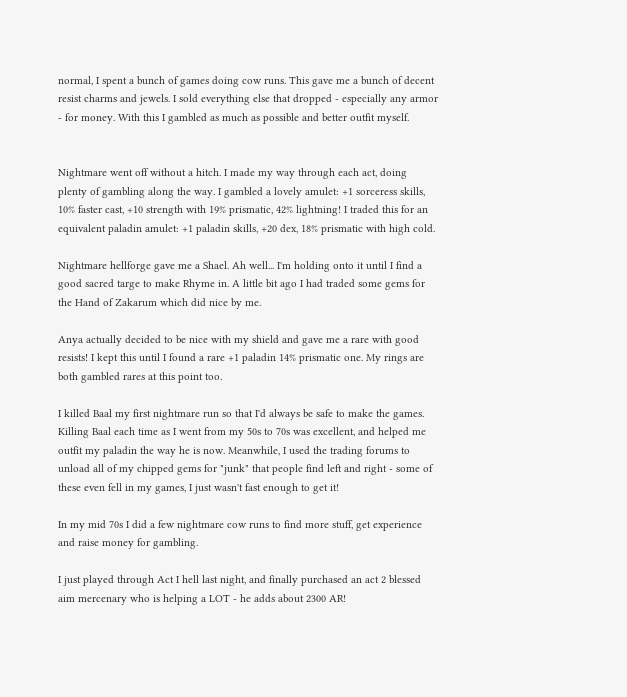normal, I spent a bunch of games doing cow runs. This gave me a bunch of decent resist charms and jewels. I sold everything else that dropped - especially any armor - for money. With this I gambled as much as possible and better outfit myself.


Nightmare went off without a hitch. I made my way through each act, doing plenty of gambling along the way. I gambled a lovely amulet: +1 sorceress skills, 10% faster cast, +10 strength with 19% prismatic, 42% lightning! I traded this for an equivalent paladin amulet: +1 paladin skills, +20 dex, 18% prismatic with high cold.

Nightmare hellforge gave me a Shael. Ah well... I'm holding onto it until I find a good sacred targe to make Rhyme in. A little bit ago I had traded some gems for the Hand of Zakarum which did nice by me.

Anya actually decided to be nice with my shield and gave me a rare with good resists! I kept this until I found a rare +1 paladin 14% prismatic one. My rings are both gambled rares at this point too.

I killed Baal my first nightmare run so that I'd always be safe to make the games. Killing Baal each time as I went from my 50s to 70s was excellent, and helped me outfit my paladin the way he is now. Meanwhile, I used the trading forums to unload all of my chipped gems for "junk" that people find left and right - some of these even fell in my games, I just wasn't fast enough to get it!

In my mid 70s I did a few nightmare cow runs to find more stuff, get experience and raise money for gambling.

I just played through Act I hell last night, and finally purchased an act 2 blessed aim mercenary who is helping a LOT - he adds about 2300 AR!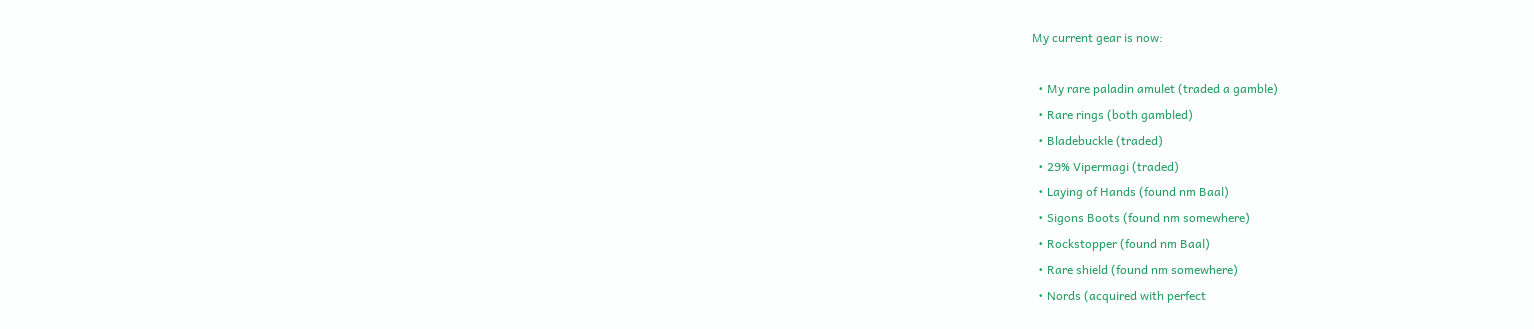My current gear is now:

  • My rare paladin amulet (traded a gamble)
  • Rare rings (both gambled)
  • Bladebuckle (traded)
  • 29% Vipermagi (traded)
  • Laying of Hands (found nm Baal)
  • Sigons Boots (found nm somewhere)
  • Rockstopper (found nm Baal)
  • Rare shield (found nm somewhere)
  • Nords (acquired with perfect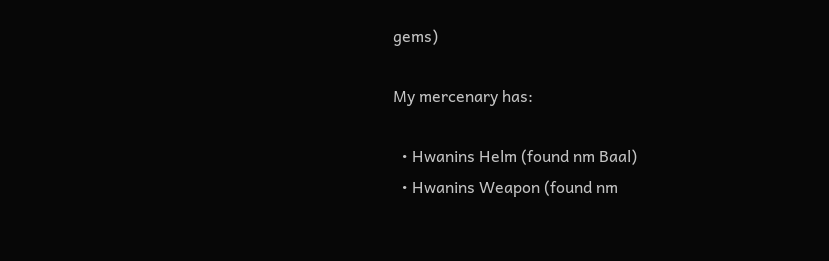gems)

My mercenary has:

  • Hwanins Helm (found nm Baal)
  • Hwanins Weapon (found nm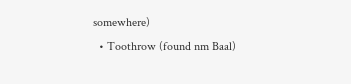somewhere)
  • Toothrow (found nm Baal)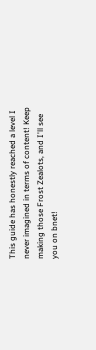This guide has honestly reached a level I never imagined in terms of content! Keep making those Frost Zealots, and I'll see you on bnet!